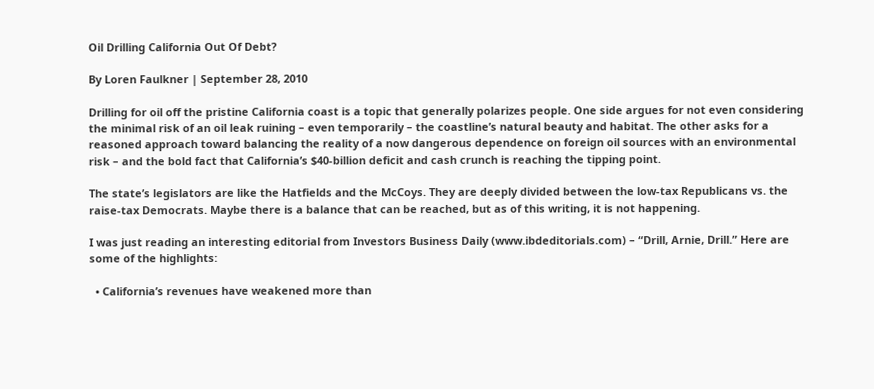Oil Drilling California Out Of Debt?

By Loren Faulkner | September 28, 2010

Drilling for oil off the pristine California coast is a topic that generally polarizes people. One side argues for not even considering the minimal risk of an oil leak ruining – even temporarily – the coastline’s natural beauty and habitat. The other asks for a reasoned approach toward balancing the reality of a now dangerous dependence on foreign oil sources with an environmental risk – and the bold fact that California’s $40-billion deficit and cash crunch is reaching the tipping point.

The state’s legislators are like the Hatfields and the McCoys. They are deeply divided between the low-tax Republicans vs. the raise-tax Democrats. Maybe there is a balance that can be reached, but as of this writing, it is not happening.

I was just reading an interesting editorial from Investors Business Daily (www.ibdeditorials.com) – “Drill, Arnie, Drill.” Here are some of the highlights:

  • California’s revenues have weakened more than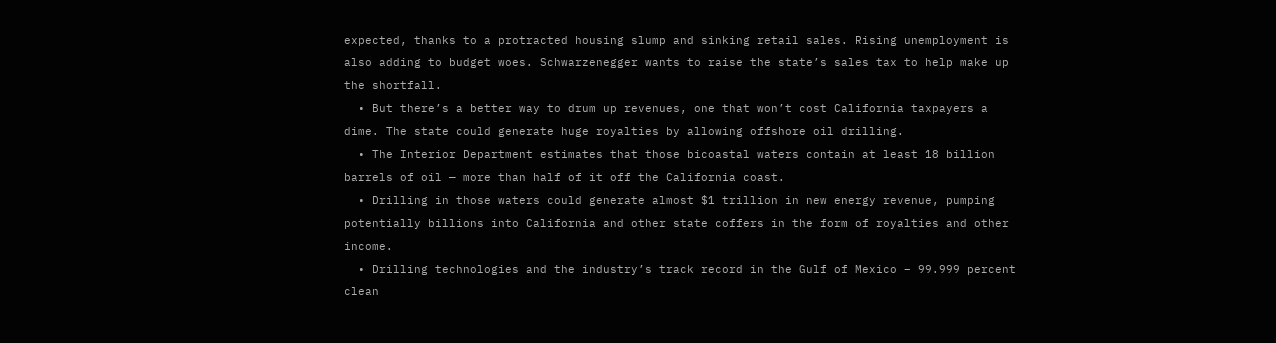expected, thanks to a protracted housing slump and sinking retail sales. Rising unemployment is also adding to budget woes. Schwarzenegger wants to raise the state’s sales tax to help make up the shortfall.
  • But there’s a better way to drum up revenues, one that won’t cost California taxpayers a dime. The state could generate huge royalties by allowing offshore oil drilling.
  • The Interior Department estimates that those bicoastal waters contain at least 18 billion barrels of oil — more than half of it off the California coast.
  • Drilling in those waters could generate almost $1 trillion in new energy revenue, pumping potentially billions into California and other state coffers in the form of royalties and other income.
  • Drilling technologies and the industry’s track record in the Gulf of Mexico – 99.999 percent clean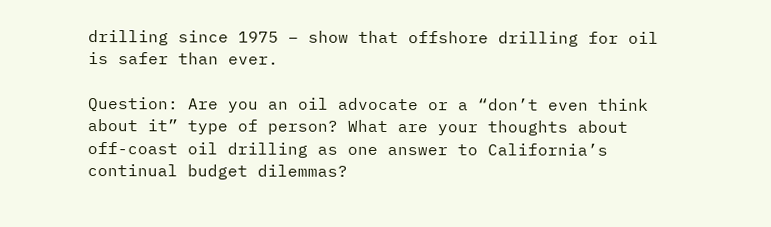drilling since 1975 – show that offshore drilling for oil is safer than ever.

Question: Are you an oil advocate or a “don’t even think about it” type of person? What are your thoughts about off-coast oil drilling as one answer to California’s continual budget dilemmas?